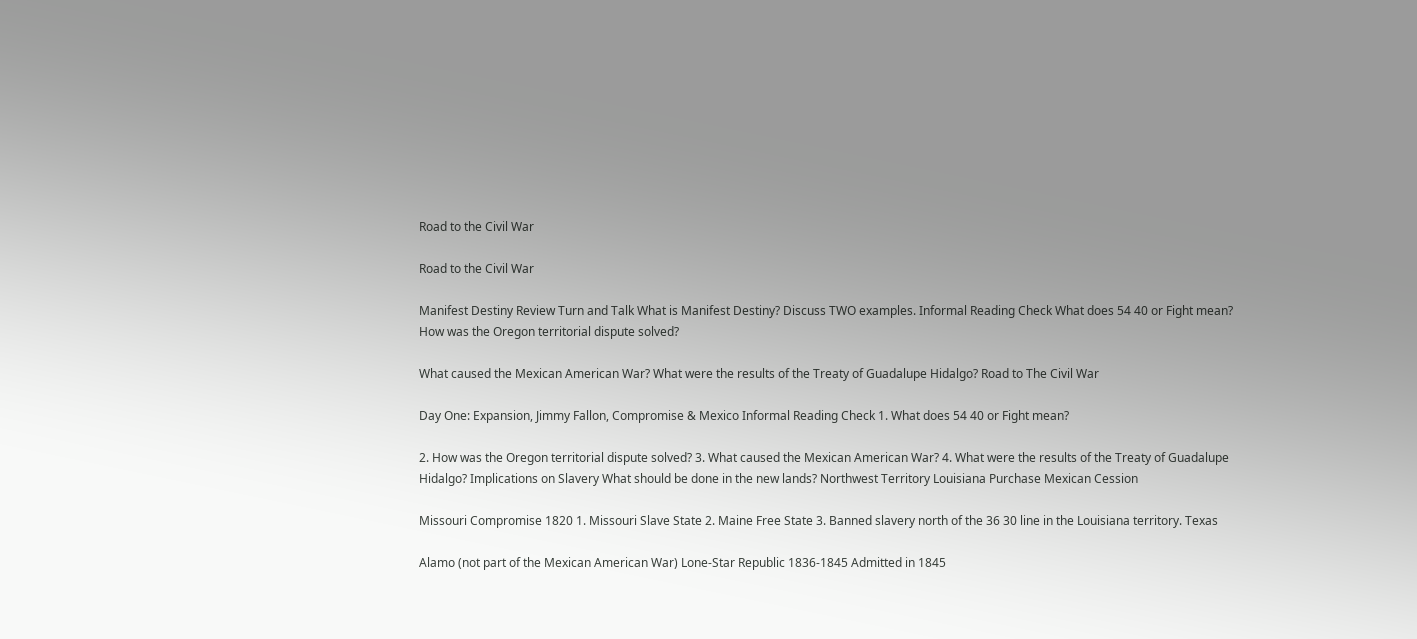Road to the Civil War

Road to the Civil War

Manifest Destiny Review Turn and Talk What is Manifest Destiny? Discuss TWO examples. Informal Reading Check What does 54 40 or Fight mean? How was the Oregon territorial dispute solved?

What caused the Mexican American War? What were the results of the Treaty of Guadalupe Hidalgo? Road to The Civil War

Day One: Expansion, Jimmy Fallon, Compromise & Mexico Informal Reading Check 1. What does 54 40 or Fight mean?

2. How was the Oregon territorial dispute solved? 3. What caused the Mexican American War? 4. What were the results of the Treaty of Guadalupe Hidalgo? Implications on Slavery What should be done in the new lands? Northwest Territory Louisiana Purchase Mexican Cession

Missouri Compromise 1820 1. Missouri Slave State 2. Maine Free State 3. Banned slavery north of the 36 30 line in the Louisiana territory. Texas

Alamo (not part of the Mexican American War) Lone-Star Republic 1836-1845 Admitted in 1845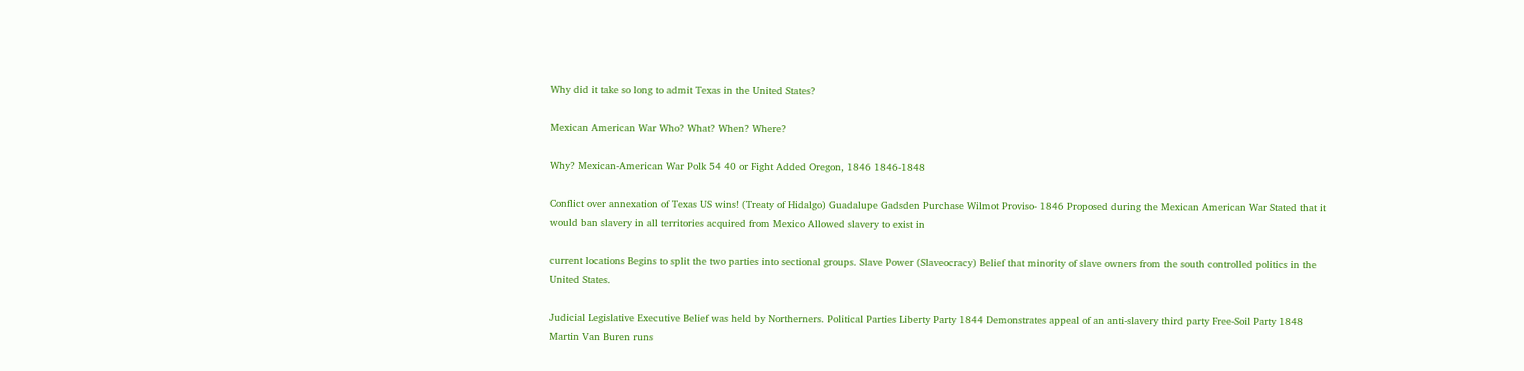Why did it take so long to admit Texas in the United States?

Mexican American War Who? What? When? Where?

Why? Mexican-American War Polk 54 40 or Fight Added Oregon, 1846 1846-1848

Conflict over annexation of Texas US wins! (Treaty of Hidalgo) Guadalupe Gadsden Purchase Wilmot Proviso- 1846 Proposed during the Mexican American War Stated that it would ban slavery in all territories acquired from Mexico Allowed slavery to exist in

current locations Begins to split the two parties into sectional groups. Slave Power (Slaveocracy) Belief that minority of slave owners from the south controlled politics in the United States.

Judicial Legislative Executive Belief was held by Northerners. Political Parties Liberty Party 1844 Demonstrates appeal of an anti-slavery third party Free-Soil Party 1848 Martin Van Buren runs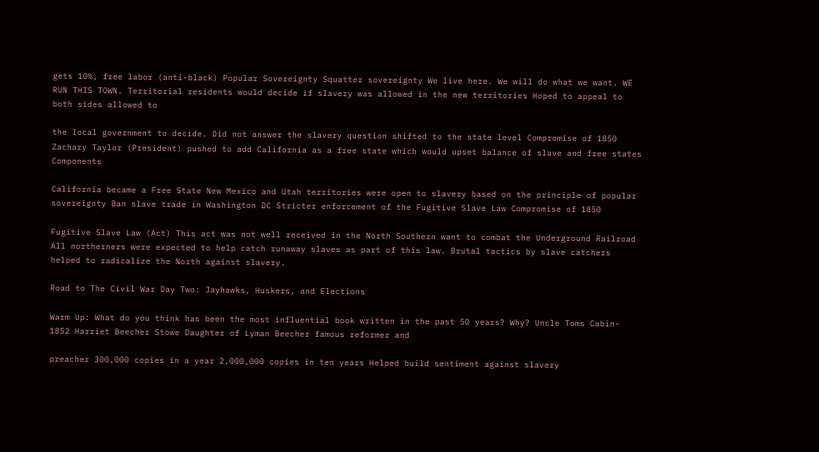gets 10%, free labor (anti-black) Popular Sovereignty Squatter sovereignty We live here. We will do what we want. WE RUN THIS TOWN. Territorial residents would decide if slavery was allowed in the new territories Hoped to appeal to both sides allowed to

the local government to decide. Did not answer the slavery question shifted to the state level Compromise of 1850 Zachary Taylor (President) pushed to add California as a free state which would upset balance of slave and free states Components

California became a Free State New Mexico and Utah territories were open to slavery based on the principle of popular sovereignty Ban slave trade in Washington DC Stricter enforcement of the Fugitive Slave Law Compromise of 1850

Fugitive Slave Law (Act) This act was not well received in the North Southern want to combat the Underground Railroad All northerners were expected to help catch runaway slaves as part of this law. Brutal tactics by slave catchers helped to radicalize the North against slavery.

Road to The Civil War Day Two: Jayhawks, Huskers, and Elections

Warm Up: What do you think has been the most influential book written in the past 50 years? Why? Uncle Toms Cabin- 1852 Harriet Beecher Stowe Daughter of Lyman Beecher famous reformer and

preacher 300,000 copies in a year 2,000,000 copies in ten years Helped build sentiment against slavery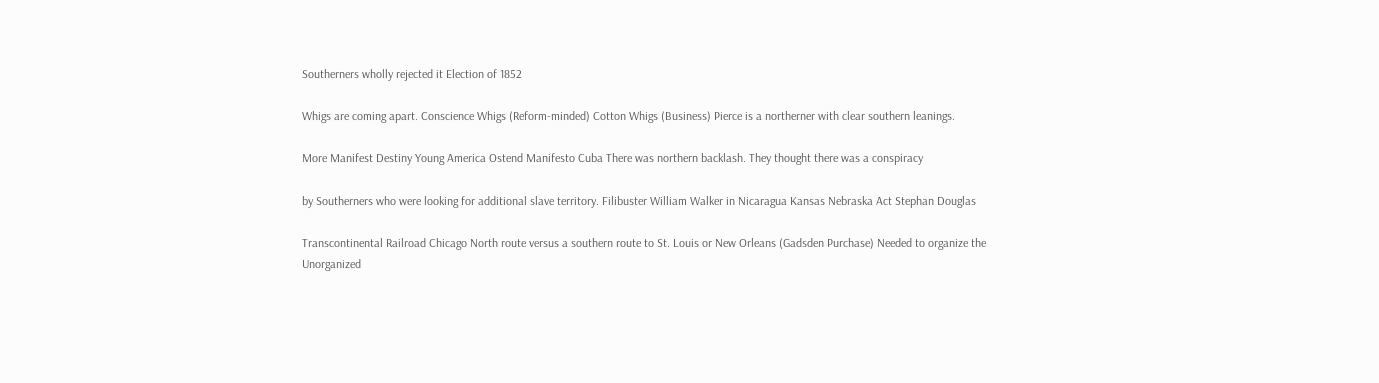Southerners wholly rejected it Election of 1852

Whigs are coming apart. Conscience Whigs (Reform-minded) Cotton Whigs (Business) Pierce is a northerner with clear southern leanings.

More Manifest Destiny Young America Ostend Manifesto Cuba There was northern backlash. They thought there was a conspiracy

by Southerners who were looking for additional slave territory. Filibuster William Walker in Nicaragua Kansas Nebraska Act Stephan Douglas

Transcontinental Railroad Chicago North route versus a southern route to St. Louis or New Orleans (Gadsden Purchase) Needed to organize the Unorganized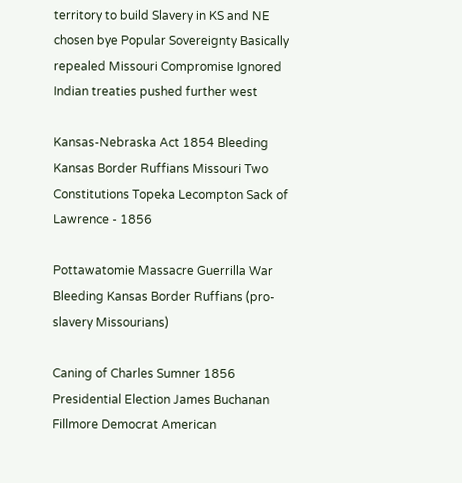territory to build Slavery in KS and NE chosen bye Popular Sovereignty Basically repealed Missouri Compromise Ignored Indian treaties pushed further west

Kansas-Nebraska Act 1854 Bleeding Kansas Border Ruffians Missouri Two Constitutions Topeka Lecompton Sack of Lawrence - 1856

Pottawatomie Massacre Guerrilla War Bleeding Kansas Border Ruffians (pro-slavery Missourians)

Caning of Charles Sumner 1856 Presidential Election James Buchanan Fillmore Democrat American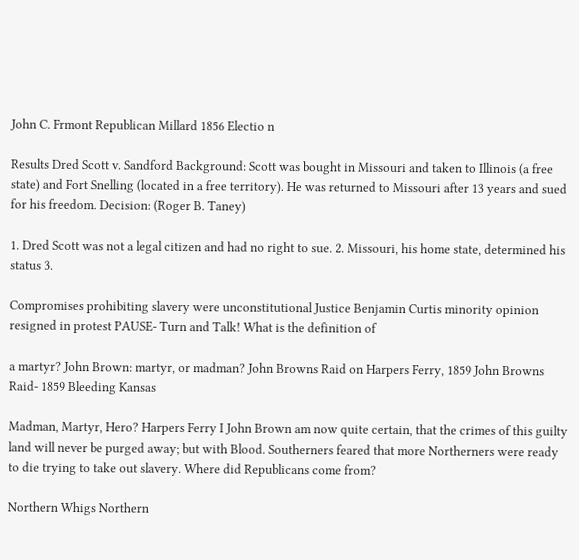John C. Frmont Republican Millard 1856 Electio n

Results Dred Scott v. Sandford Background: Scott was bought in Missouri and taken to Illinois (a free state) and Fort Snelling (located in a free territory). He was returned to Missouri after 13 years and sued for his freedom. Decision: (Roger B. Taney)

1. Dred Scott was not a legal citizen and had no right to sue. 2. Missouri, his home state, determined his status 3.

Compromises prohibiting slavery were unconstitutional Justice Benjamin Curtis minority opinion resigned in protest PAUSE- Turn and Talk! What is the definition of

a martyr? John Brown: martyr, or madman? John Browns Raid on Harpers Ferry, 1859 John Browns Raid- 1859 Bleeding Kansas

Madman, Martyr, Hero? Harpers Ferry I John Brown am now quite certain, that the crimes of this guilty land will never be purged away; but with Blood. Southerners feared that more Northerners were ready to die trying to take out slavery. Where did Republicans come from?

Northern Whigs Northern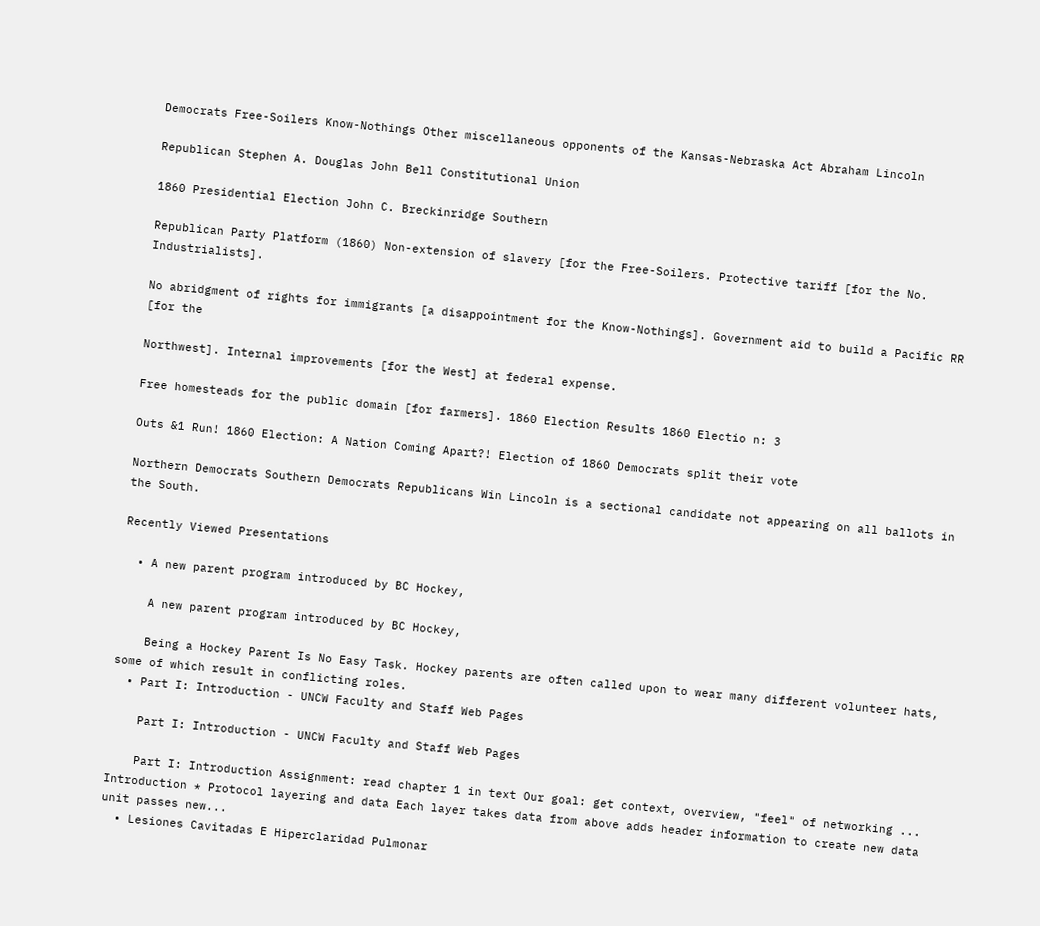Democrats Free-Soilers Know-Nothings Other miscellaneous opponents of the Kansas-Nebraska Act Abraham Lincoln

Republican Stephen A. Douglas John Bell Constitutional Union

1860 Presidential Election John C. Breckinridge Southern

Republican Party Platform (1860) Non-extension of slavery [for the Free-Soilers. Protective tariff [for the No. Industrialists].

No abridgment of rights for immigrants [a disappointment for the Know-Nothings]. Government aid to build a Pacific RR [for the

Northwest]. Internal improvements [for the West] at federal expense.

Free homesteads for the public domain [for farmers]. 1860 Election Results 1860 Electio n: 3

Outs &1 Run! 1860 Election: A Nation Coming Apart?! Election of 1860 Democrats split their vote

Northern Democrats Southern Democrats Republicans Win Lincoln is a sectional candidate not appearing on all ballots in the South.

Recently Viewed Presentations

  • A new parent program introduced by BC Hockey,

    A new parent program introduced by BC Hockey,

    Being a Hockey Parent Is No Easy Task. Hockey parents are often called upon to wear many different volunteer hats, some of which result in conflicting roles.
  • Part I: Introduction - UNCW Faculty and Staff Web Pages

    Part I: Introduction - UNCW Faculty and Staff Web Pages

    Part I: Introduction Assignment: read chapter 1 in text Our goal: get context, overview, "feel" of networking ... Introduction * Protocol layering and data Each layer takes data from above adds header information to create new data unit passes new...
  • Lesiones Cavitadas E Hiperclaridad Pulmonar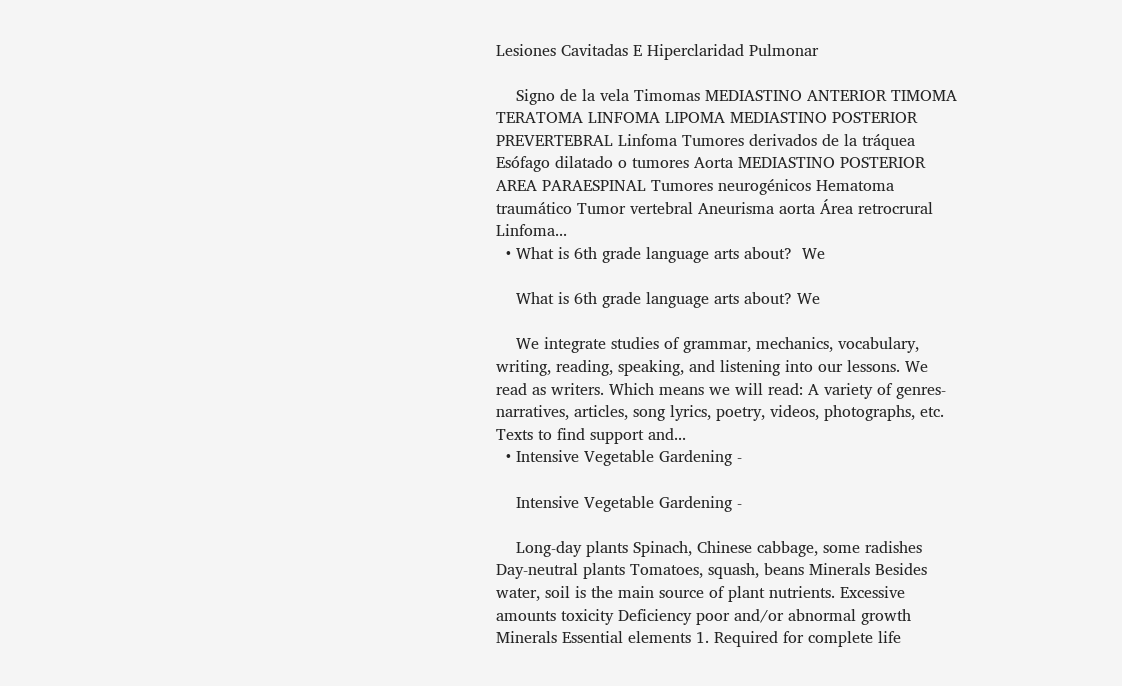Lesiones Cavitadas E Hiperclaridad Pulmonar

    Signo de la vela Timomas MEDIASTINO ANTERIOR TIMOMA TERATOMA LINFOMA LIPOMA MEDIASTINO POSTERIOR PREVERTEBRAL Linfoma Tumores derivados de la tráquea Esófago dilatado o tumores Aorta MEDIASTINO POSTERIOR AREA PARAESPINAL Tumores neurogénicos Hematoma traumático Tumor vertebral Aneurisma aorta Área retrocrural Linfoma...
  • What is 6th grade language arts about?  We

    What is 6th grade language arts about? We

    We integrate studies of grammar, mechanics, vocabulary, writing, reading, speaking, and listening into our lessons. We read as writers. Which means we will read: A variety of genres-narratives, articles, song lyrics, poetry, videos, photographs, etc. Texts to find support and...
  • Intensive Vegetable Gardening -

    Intensive Vegetable Gardening -

    Long-day plants Spinach, Chinese cabbage, some radishes Day-neutral plants Tomatoes, squash, beans Minerals Besides water, soil is the main source of plant nutrients. Excessive amounts toxicity Deficiency poor and/or abnormal growth Minerals Essential elements 1. Required for complete life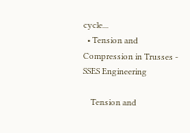cycle...
  • Tension and Compression in Trusses - SSES Engineering

    Tension and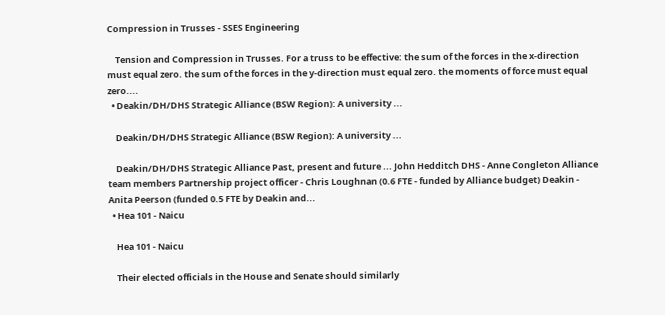Compression in Trusses - SSES Engineering

    Tension and Compression in Trusses. For a truss to be effective: the sum of the forces in the x-direction must equal zero. the sum of the forces in the y-direction must equal zero. the moments of force must equal zero....
  • Deakin/DH/DHS Strategic Alliance (BSW Region): A university ...

    Deakin/DH/DHS Strategic Alliance (BSW Region): A university ...

    Deakin/DH/DHS Strategic Alliance Past, present and future ... John Hedditch DHS - Anne Congleton Alliance team members Partnership project officer - Chris Loughnan (0.6 FTE - funded by Alliance budget) Deakin - Anita Peerson (funded 0.5 FTE by Deakin and...
  • Hea 101 - Naicu

    Hea 101 - Naicu

    Their elected officials in the House and Senate should similarly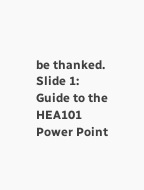be thanked. Slide 1: Guide to the HEA101 Power Point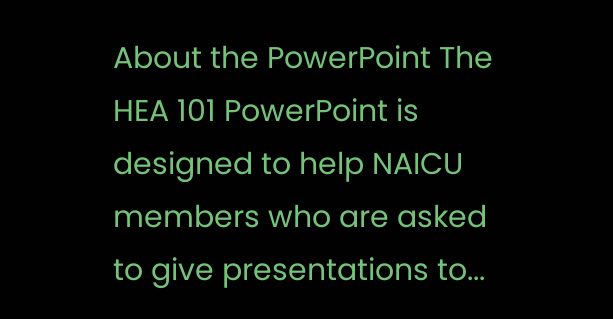About the PowerPoint The HEA 101 PowerPoint is designed to help NAICU members who are asked to give presentations to...